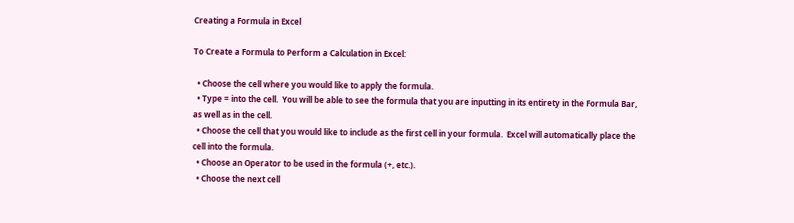Creating a Formula in Excel

To Create a Formula to Perform a Calculation in Excel:

  • Choose the cell where you would like to apply the formula.
  • Type = into the cell.  You will be able to see the formula that you are inputting in its entirety in the Formula Bar, as well as in the cell.
  • Choose the cell that you would like to include as the first cell in your formula.  Excel will automatically place the cell into the formula.
  • Choose an Operator to be used in the formula (+, etc.).
  • Choose the next cell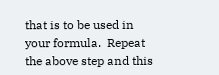that is to be used in your formula.  Repeat the above step and this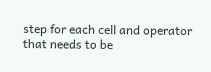step for each cell and operator that needs to be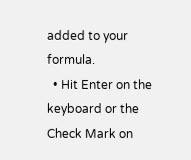added to your formula.
  • Hit Enter on the keyboard or the Check Mark on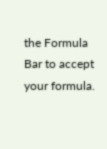the Formula Bar to accept your formula.